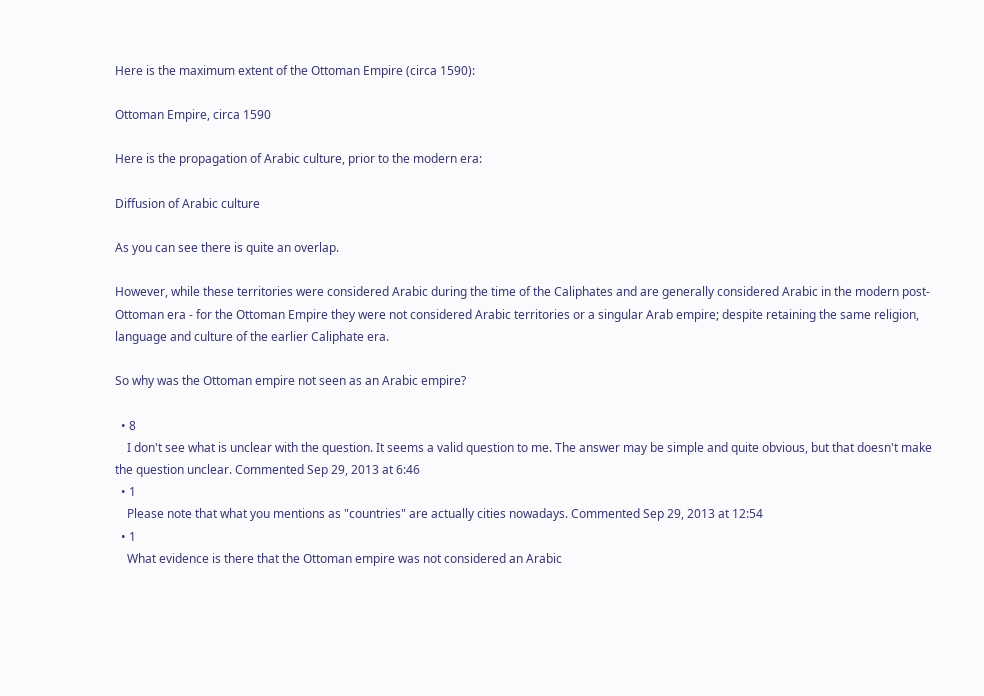Here is the maximum extent of the Ottoman Empire (circa 1590):

Ottoman Empire, circa 1590

Here is the propagation of Arabic culture, prior to the modern era:

Diffusion of Arabic culture

As you can see there is quite an overlap.

However, while these territories were considered Arabic during the time of the Caliphates and are generally considered Arabic in the modern post-Ottoman era - for the Ottoman Empire they were not considered Arabic territories or a singular Arab empire; despite retaining the same religion, language and culture of the earlier Caliphate era.

So why was the Ottoman empire not seen as an Arabic empire?

  • 8
    I don't see what is unclear with the question. It seems a valid question to me. The answer may be simple and quite obvious, but that doesn't make the question unclear. Commented Sep 29, 2013 at 6:46
  • 1
    Please note that what you mentions as "countries" are actually cities nowadays. Commented Sep 29, 2013 at 12:54
  • 1
    What evidence is there that the Ottoman empire was not considered an Arabic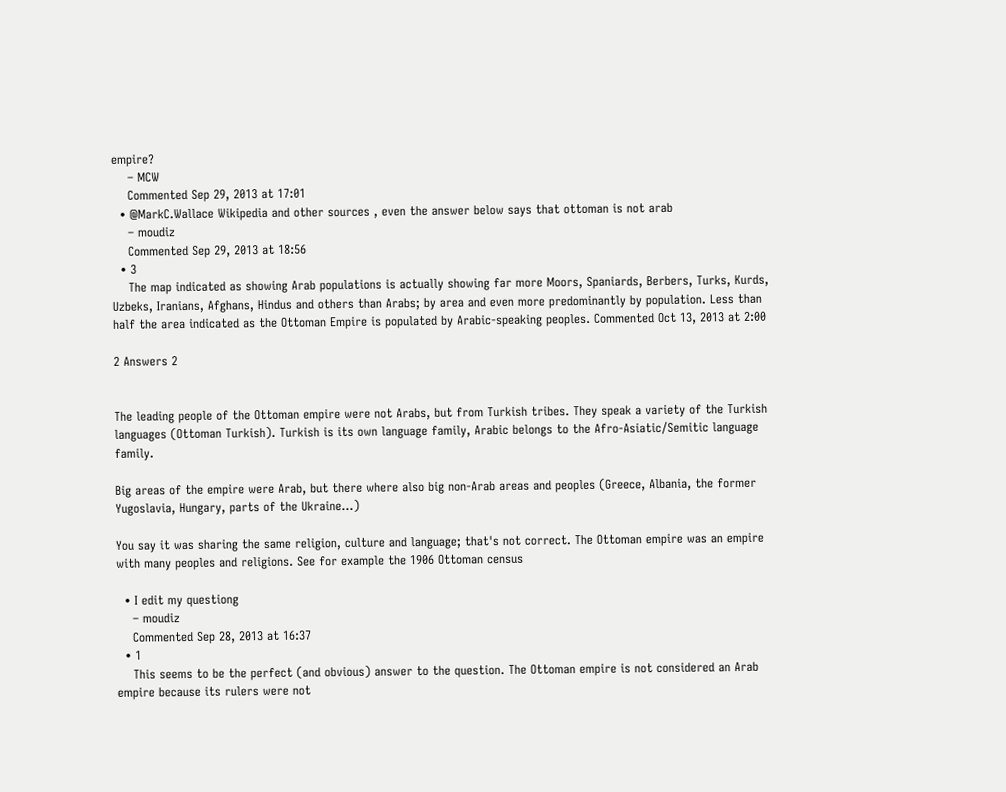empire?
    – MCW
    Commented Sep 29, 2013 at 17:01
  • @MarkC.Wallace Wikipedia and other sources , even the answer below says that ottoman is not arab
    – moudiz
    Commented Sep 29, 2013 at 18:56
  • 3
    The map indicated as showing Arab populations is actually showing far more Moors, Spaniards, Berbers, Turks, Kurds, Uzbeks, Iranians, Afghans, Hindus and others than Arabs; by area and even more predominantly by population. Less than half the area indicated as the Ottoman Empire is populated by Arabic-speaking peoples. Commented Oct 13, 2013 at 2:00

2 Answers 2


The leading people of the Ottoman empire were not Arabs, but from Turkish tribes. They speak a variety of the Turkish languages (Ottoman Turkish). Turkish is its own language family, Arabic belongs to the Afro-Asiatic/Semitic language family.

Big areas of the empire were Arab, but there where also big non-Arab areas and peoples (Greece, Albania, the former Yugoslavia, Hungary, parts of the Ukraine...)

You say it was sharing the same religion, culture and language; that's not correct. The Ottoman empire was an empire with many peoples and religions. See for example the 1906 Ottoman census

  • I edit my questiong
    – moudiz
    Commented Sep 28, 2013 at 16:37
  • 1
    This seems to be the perfect (and obvious) answer to the question. The Ottoman empire is not considered an Arab empire because its rulers were not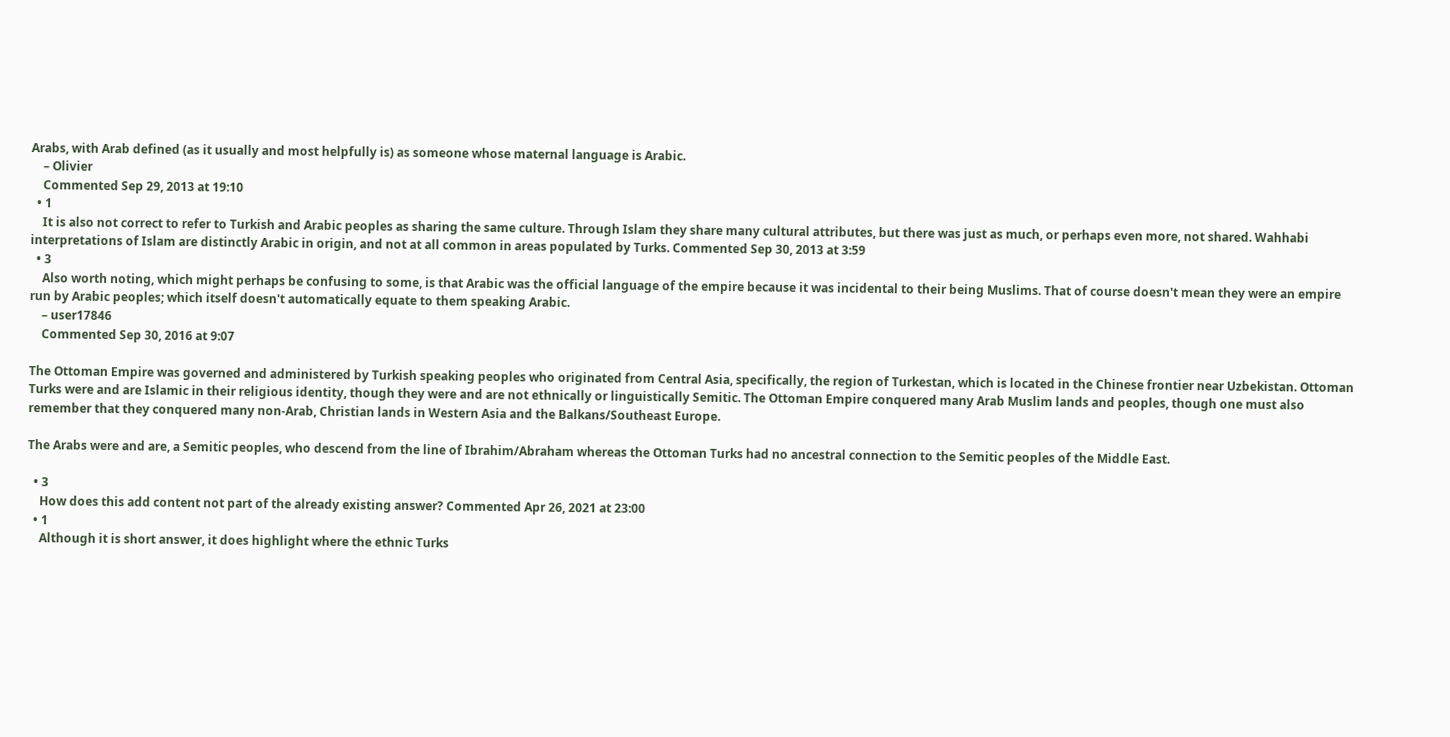Arabs, with Arab defined (as it usually and most helpfully is) as someone whose maternal language is Arabic.
    – Olivier
    Commented Sep 29, 2013 at 19:10
  • 1
    It is also not correct to refer to Turkish and Arabic peoples as sharing the same culture. Through Islam they share many cultural attributes, but there was just as much, or perhaps even more, not shared. Wahhabi interpretations of Islam are distinctly Arabic in origin, and not at all common in areas populated by Turks. Commented Sep 30, 2013 at 3:59
  • 3
    Also worth noting, which might perhaps be confusing to some, is that Arabic was the official language of the empire because it was incidental to their being Muslims. That of course doesn't mean they were an empire run by Arabic peoples; which itself doesn't automatically equate to them speaking Arabic.
    – user17846
    Commented Sep 30, 2016 at 9:07

The Ottoman Empire was governed and administered by Turkish speaking peoples who originated from Central Asia, specifically, the region of Turkestan, which is located in the Chinese frontier near Uzbekistan. Ottoman Turks were and are Islamic in their religious identity, though they were and are not ethnically or linguistically Semitic. The Ottoman Empire conquered many Arab Muslim lands and peoples, though one must also remember that they conquered many non-Arab, Christian lands in Western Asia and the Balkans/Southeast Europe.

The Arabs were and are, a Semitic peoples, who descend from the line of Ibrahim/Abraham whereas the Ottoman Turks had no ancestral connection to the Semitic peoples of the Middle East.

  • 3
    How does this add content not part of the already existing answer? Commented Apr 26, 2021 at 23:00
  • 1
    Although it is short answer, it does highlight where the ethnic Turks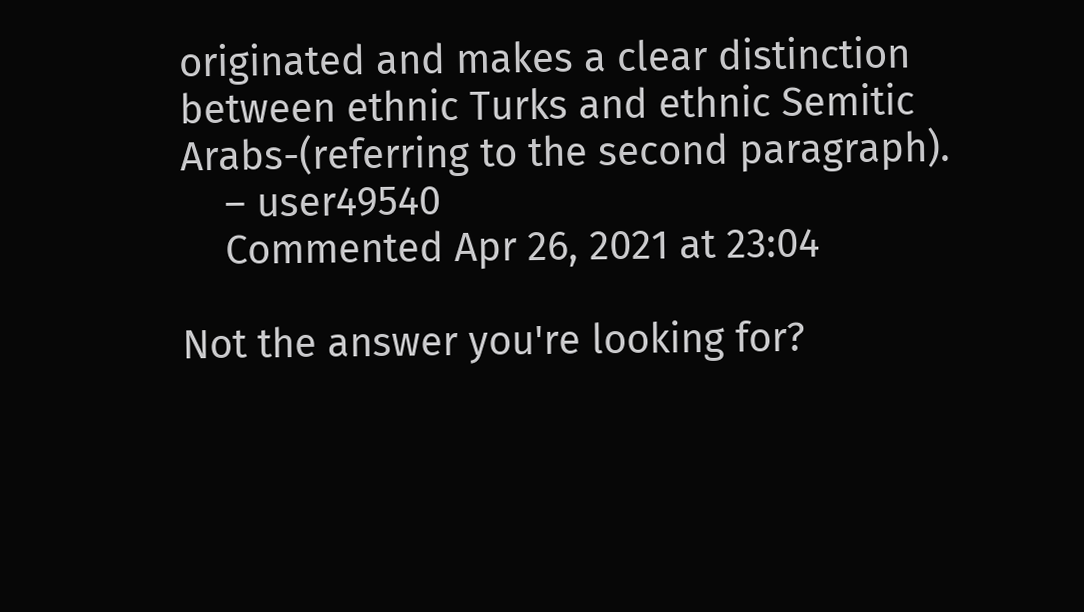originated and makes a clear distinction between ethnic Turks and ethnic Semitic Arabs-(referring to the second paragraph).
    – user49540
    Commented Apr 26, 2021 at 23:04

Not the answer you're looking for?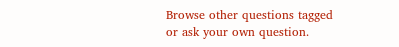Browse other questions tagged or ask your own question.